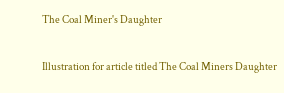The Coal Miner's Daughter

Illustration for article titled The Coal Miners Daughter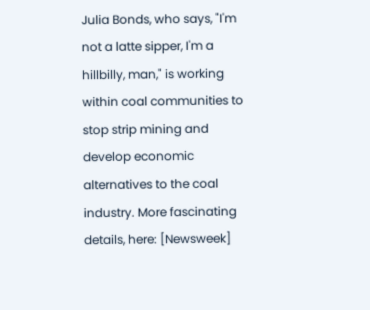Julia Bonds, who says, "I'm not a latte sipper, I'm a hillbilly, man," is working within coal communities to stop strip mining and develop economic alternatives to the coal industry. More fascinating details, here: [Newsweek]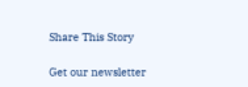Share This Story

Get our newsletter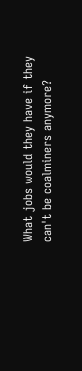What jobs would they have if they can't be coalminers anymore?